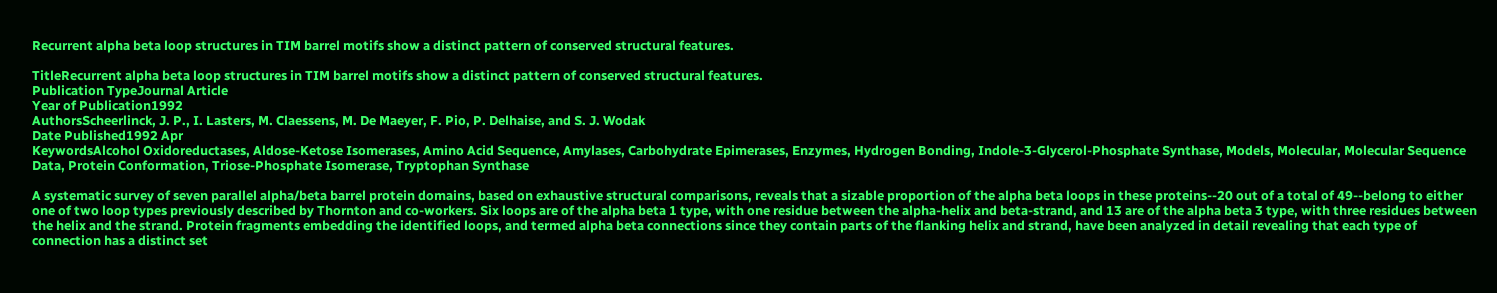Recurrent alpha beta loop structures in TIM barrel motifs show a distinct pattern of conserved structural features.

TitleRecurrent alpha beta loop structures in TIM barrel motifs show a distinct pattern of conserved structural features.
Publication TypeJournal Article
Year of Publication1992
AuthorsScheerlinck, J. P., I. Lasters, M. Claessens, M. De Maeyer, F. Pio, P. Delhaise, and S. J. Wodak
Date Published1992 Apr
KeywordsAlcohol Oxidoreductases, Aldose-Ketose Isomerases, Amino Acid Sequence, Amylases, Carbohydrate Epimerases, Enzymes, Hydrogen Bonding, Indole-3-Glycerol-Phosphate Synthase, Models, Molecular, Molecular Sequence Data, Protein Conformation, Triose-Phosphate Isomerase, Tryptophan Synthase

A systematic survey of seven parallel alpha/beta barrel protein domains, based on exhaustive structural comparisons, reveals that a sizable proportion of the alpha beta loops in these proteins--20 out of a total of 49--belong to either one of two loop types previously described by Thornton and co-workers. Six loops are of the alpha beta 1 type, with one residue between the alpha-helix and beta-strand, and 13 are of the alpha beta 3 type, with three residues between the helix and the strand. Protein fragments embedding the identified loops, and termed alpha beta connections since they contain parts of the flanking helix and strand, have been analyzed in detail revealing that each type of connection has a distinct set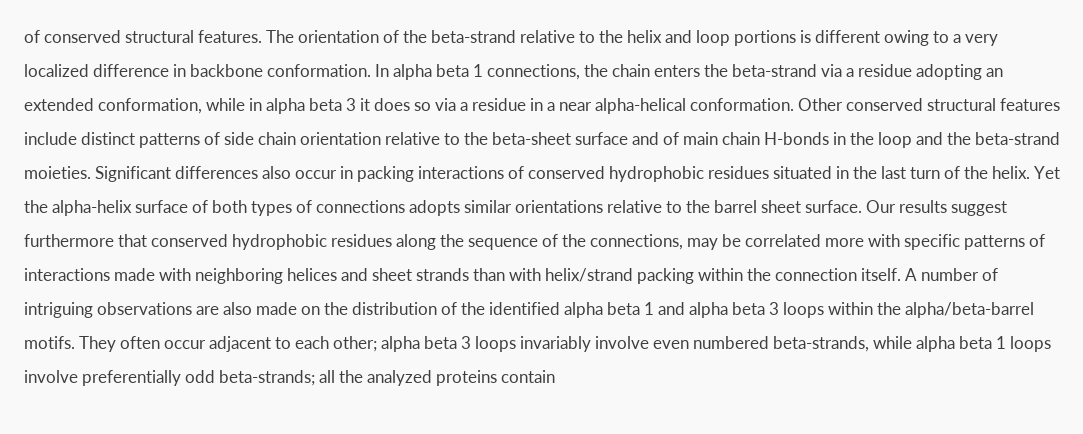of conserved structural features. The orientation of the beta-strand relative to the helix and loop portions is different owing to a very localized difference in backbone conformation. In alpha beta 1 connections, the chain enters the beta-strand via a residue adopting an extended conformation, while in alpha beta 3 it does so via a residue in a near alpha-helical conformation. Other conserved structural features include distinct patterns of side chain orientation relative to the beta-sheet surface and of main chain H-bonds in the loop and the beta-strand moieties. Significant differences also occur in packing interactions of conserved hydrophobic residues situated in the last turn of the helix. Yet the alpha-helix surface of both types of connections adopts similar orientations relative to the barrel sheet surface. Our results suggest furthermore that conserved hydrophobic residues along the sequence of the connections, may be correlated more with specific patterns of interactions made with neighboring helices and sheet strands than with helix/strand packing within the connection itself. A number of intriguing observations are also made on the distribution of the identified alpha beta 1 and alpha beta 3 loops within the alpha/beta-barrel motifs. They often occur adjacent to each other; alpha beta 3 loops invariably involve even numbered beta-strands, while alpha beta 1 loops involve preferentially odd beta-strands; all the analyzed proteins contain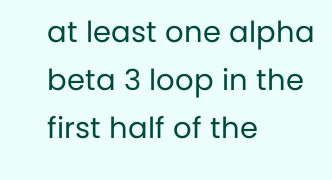at least one alpha beta 3 loop in the first half of the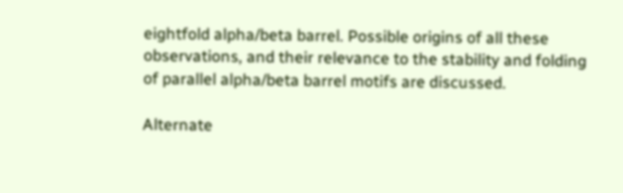eightfold alpha/beta barrel. Possible origins of all these observations, and their relevance to the stability and folding of parallel alpha/beta barrel motifs are discussed.

Alternate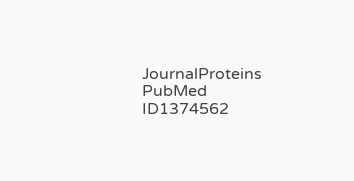JournalProteins
PubMed ID1374562